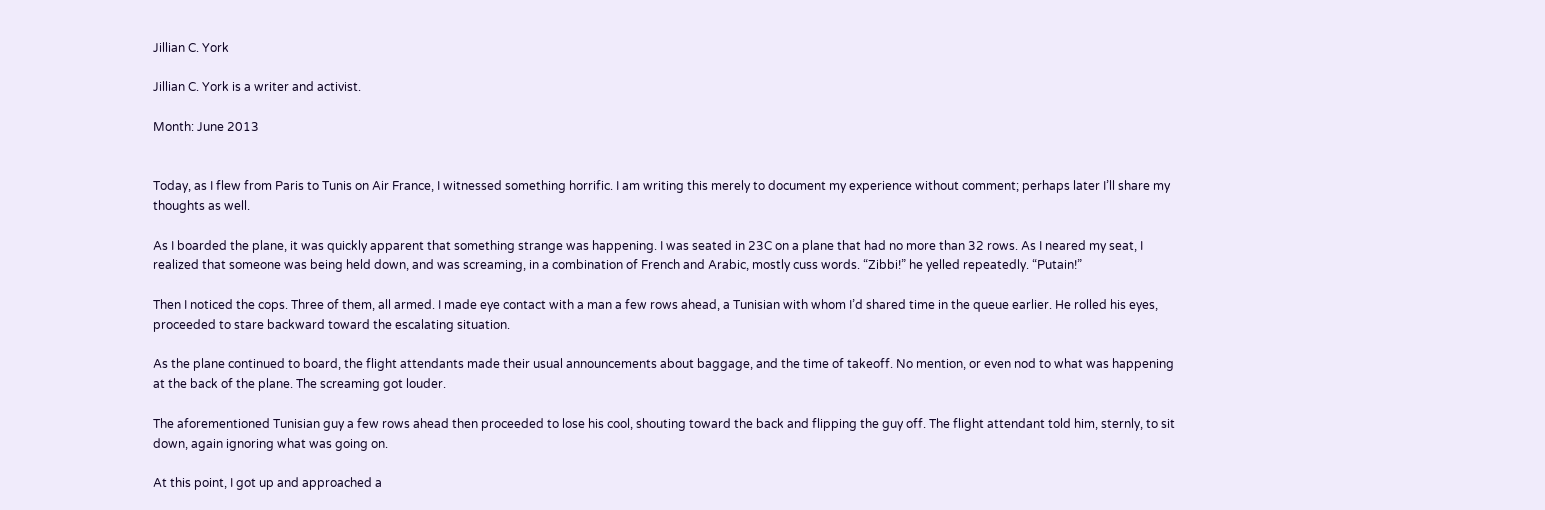Jillian C. York

Jillian C. York is a writer and activist.

Month: June 2013


Today, as I flew from Paris to Tunis on Air France, I witnessed something horrific. I am writing this merely to document my experience without comment; perhaps later I’ll share my thoughts as well.

As I boarded the plane, it was quickly apparent that something strange was happening. I was seated in 23C on a plane that had no more than 32 rows. As I neared my seat, I realized that someone was being held down, and was screaming, in a combination of French and Arabic, mostly cuss words. “Zibbi!” he yelled repeatedly. “Putain!”

Then I noticed the cops. Three of them, all armed. I made eye contact with a man a few rows ahead, a Tunisian with whom I’d shared time in the queue earlier. He rolled his eyes, proceeded to stare backward toward the escalating situation.

As the plane continued to board, the flight attendants made their usual announcements about baggage, and the time of takeoff. No mention, or even nod to what was happening at the back of the plane. The screaming got louder.

The aforementioned Tunisian guy a few rows ahead then proceeded to lose his cool, shouting toward the back and flipping the guy off. The flight attendant told him, sternly, to sit down, again ignoring what was going on.

At this point, I got up and approached a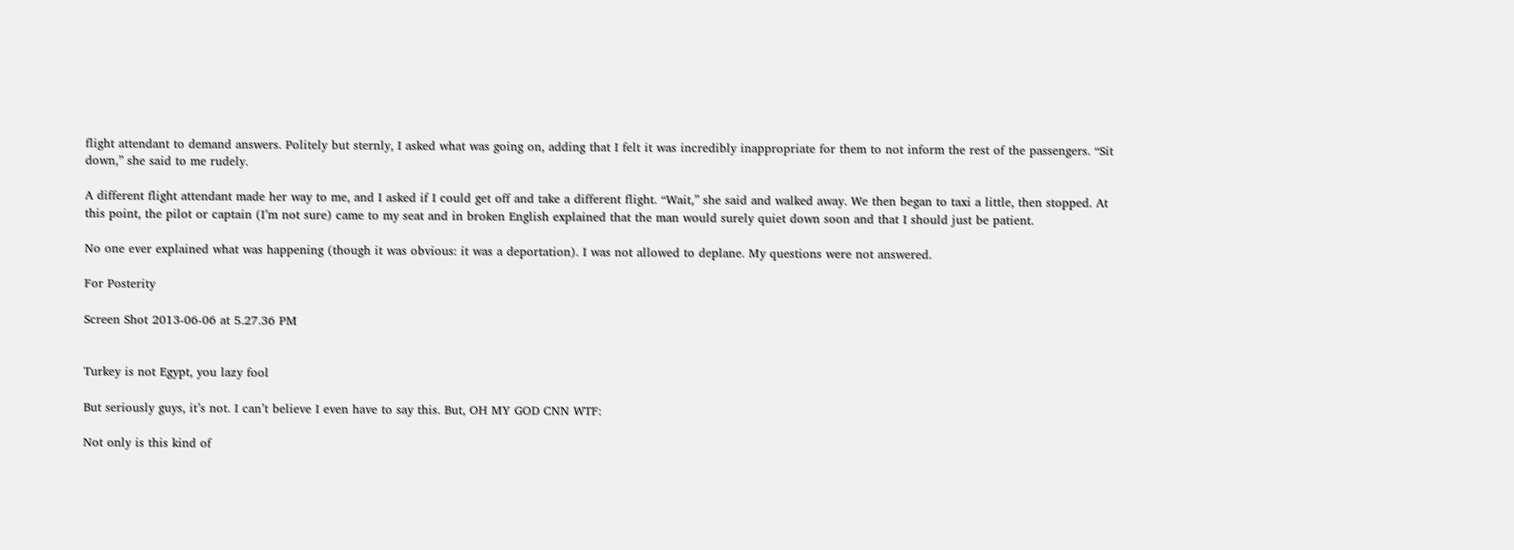flight attendant to demand answers. Politely but sternly, I asked what was going on, adding that I felt it was incredibly inappropriate for them to not inform the rest of the passengers. “Sit down,” she said to me rudely.

A different flight attendant made her way to me, and I asked if I could get off and take a different flight. “Wait,” she said and walked away. We then began to taxi a little, then stopped. At this point, the pilot or captain (I’m not sure) came to my seat and in broken English explained that the man would surely quiet down soon and that I should just be patient.

No one ever explained what was happening (though it was obvious: it was a deportation). I was not allowed to deplane. My questions were not answered.

For Posterity

Screen Shot 2013-06-06 at 5.27.36 PM


Turkey is not Egypt, you lazy fool

But seriously guys, it’s not. I can’t believe I even have to say this. But, OH MY GOD CNN WTF:

Not only is this kind of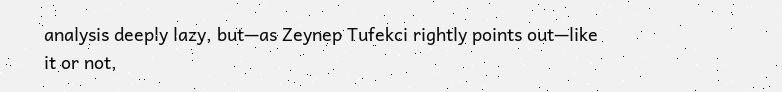analysis deeply lazy, but—as Zeynep Tufekci rightly points out—like it or not,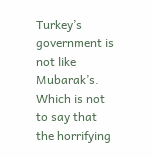Turkey’s government is not like Mubarak’s. Which is not to say that the horrifying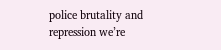police brutality and repression we’re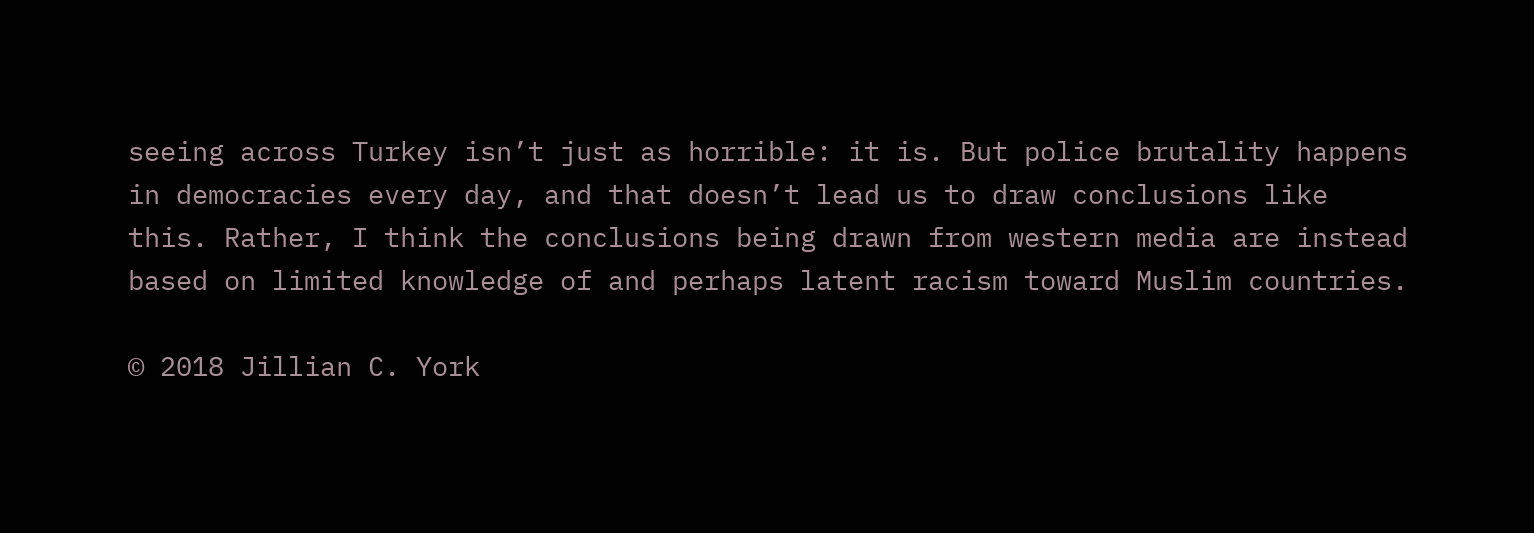seeing across Turkey isn’t just as horrible: it is. But police brutality happens in democracies every day, and that doesn’t lead us to draw conclusions like this. Rather, I think the conclusions being drawn from western media are instead based on limited knowledge of and perhaps latent racism toward Muslim countries.

© 2018 Jillian C. York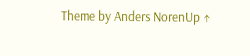Theme by Anders NorenUp ↑